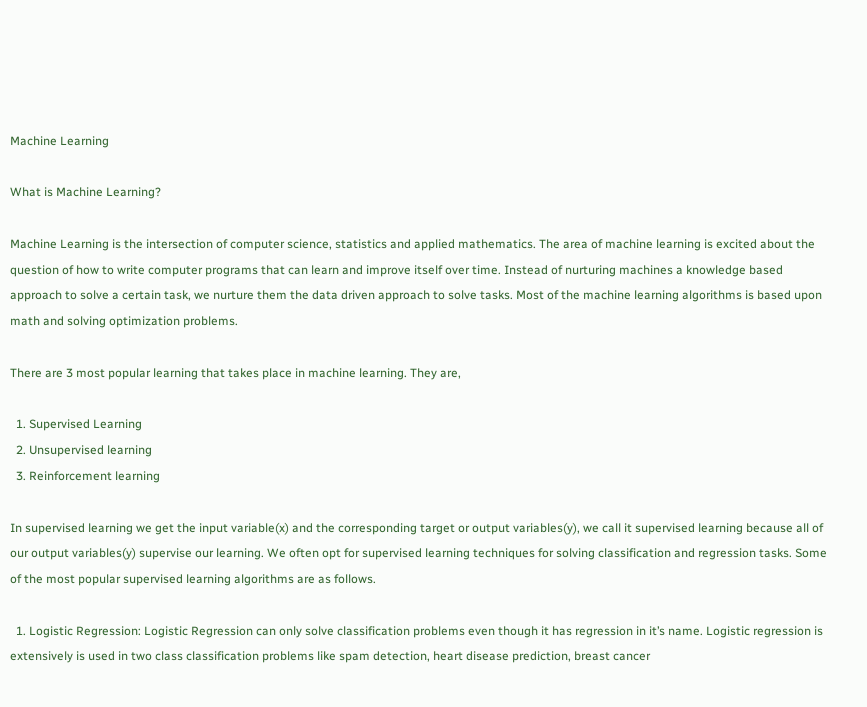Machine Learning

What is Machine Learning?

Machine Learning is the intersection of computer science, statistics and applied mathematics. The area of machine learning is excited about the question of how to write computer programs that can learn and improve itself over time. Instead of nurturing machines a knowledge based approach to solve a certain task, we nurture them the data driven approach to solve tasks. Most of the machine learning algorithms is based upon math and solving optimization problems.

There are 3 most popular learning that takes place in machine learning. They are,

  1. Supervised Learning
  2. Unsupervised learning
  3. Reinforcement learning

In supervised learning we get the input variable(x) and the corresponding target or output variables(y), we call it supervised learning because all of our output variables(y) supervise our learning. We often opt for supervised learning techniques for solving classification and regression tasks. Some of the most popular supervised learning algorithms are as follows.

  1. Logistic Regression: Logistic Regression can only solve classification problems even though it has regression in it’s name. Logistic regression is extensively is used in two class classification problems like spam detection, heart disease prediction, breast cancer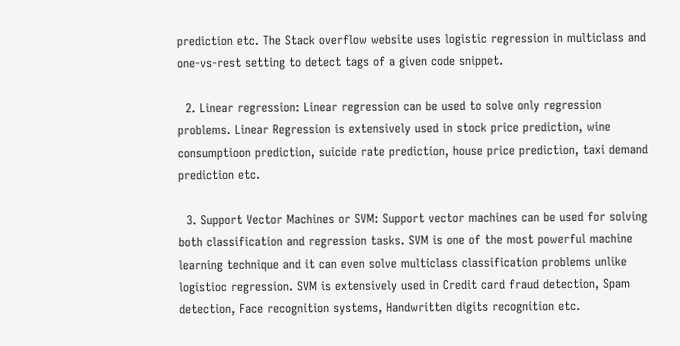prediction etc. The Stack overflow website uses logistic regression in multiclass and one-vs-rest setting to detect tags of a given code snippet.

  2. Linear regression: Linear regression can be used to solve only regression problems. Linear Regression is extensively used in stock price prediction, wine consumptioon prediction, suicide rate prediction, house price prediction, taxi demand prediction etc.

  3. Support Vector Machines or SVM: Support vector machines can be used for solving both classification and regression tasks. SVM is one of the most powerful machine learning technique and it can even solve multiclass classification problems unlike logistioc regression. SVM is extensively used in Credit card fraud detection, Spam detection, Face recognition systems, Handwritten digits recognition etc.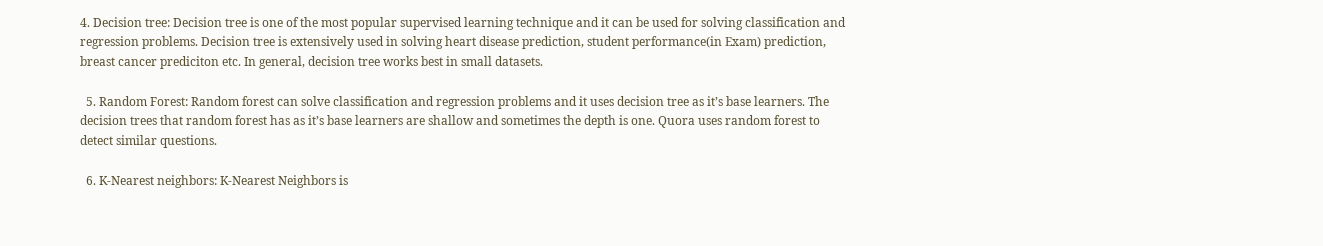4. Decision tree: Decision tree is one of the most popular supervised learning technique and it can be used for solving classification and regression problems. Decision tree is extensively used in solving heart disease prediction, student performance(in Exam) prediction, breast cancer prediciton etc. In general, decision tree works best in small datasets.

  5. Random Forest: Random forest can solve classification and regression problems and it uses decision tree as it’s base learners. The decision trees that random forest has as it’s base learners are shallow and sometimes the depth is one. Quora uses random forest to detect similar questions.

  6. K-Nearest neighbors: K-Nearest Neighbors is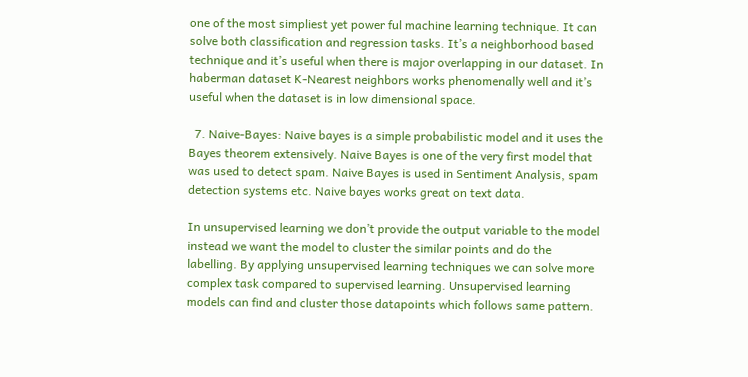one of the most simpliest yet power ful machine learning technique. It can solve both classification and regression tasks. It’s a neighborhood based technique and it’s useful when there is major overlapping in our dataset. In haberman dataset K-Nearest neighbors works phenomenally well and it’s useful when the dataset is in low dimensional space.

  7. Naive-Bayes: Naive bayes is a simple probabilistic model and it uses the Bayes theorem extensively. Naive Bayes is one of the very first model that was used to detect spam. Naive Bayes is used in Sentiment Analysis, spam detection systems etc. Naive bayes works great on text data.

In unsupervised learning we don’t provide the output variable to the model instead we want the model to cluster the similar points and do the labelling. By applying unsupervised learning techniques we can solve more complex task compared to supervised learning. Unsupervised learning models can find and cluster those datapoints which follows same pattern.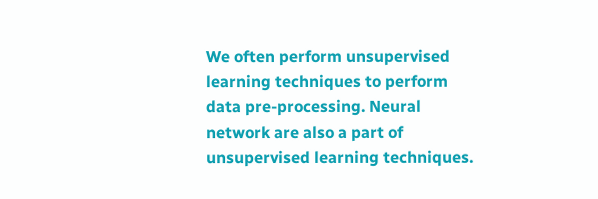We often perform unsupervised learning techniques to perform data pre-processing. Neural network are also a part of unsupervised learning techniques.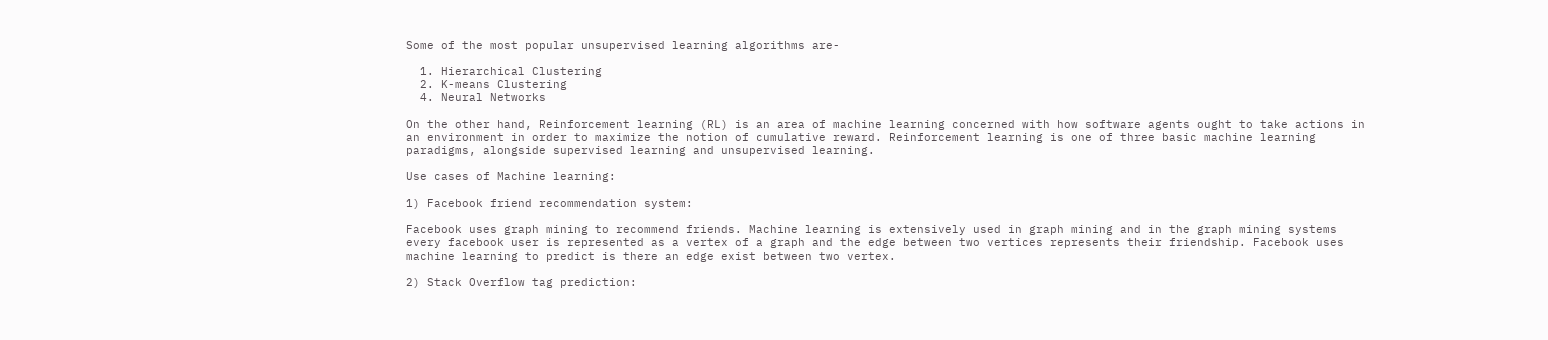Some of the most popular unsupervised learning algorithms are-

  1. Hierarchical Clustering
  2. K-means Clustering
  4. Neural Networks

On the other hand, Reinforcement learning (RL) is an area of machine learning concerned with how software agents ought to take actions in an environment in order to maximize the notion of cumulative reward. Reinforcement learning is one of three basic machine learning paradigms, alongside supervised learning and unsupervised learning.

Use cases of Machine learning:

1) Facebook friend recommendation system:

Facebook uses graph mining to recommend friends. Machine learning is extensively used in graph mining and in the graph mining systems every facebook user is represented as a vertex of a graph and the edge between two vertices represents their friendship. Facebook uses machine learning to predict is there an edge exist between two vertex.

2) Stack Overflow tag prediction: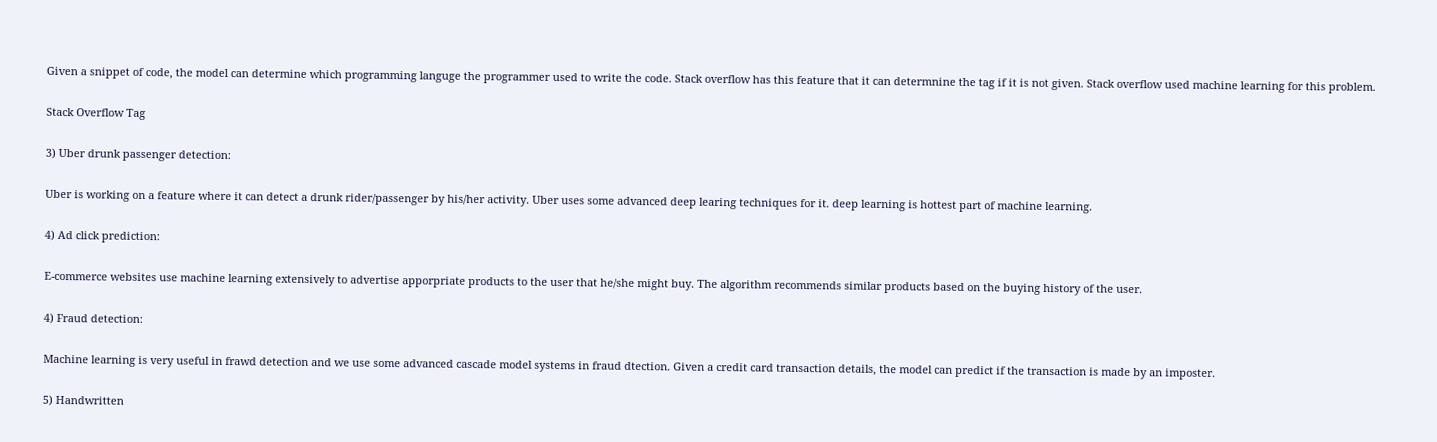Given a snippet of code, the model can determine which programming languge the programmer used to write the code. Stack overflow has this feature that it can determnine the tag if it is not given. Stack overflow used machine learning for this problem.

Stack Overflow Tag

3) Uber drunk passenger detection:

Uber is working on a feature where it can detect a drunk rider/passenger by his/her activity. Uber uses some advanced deep learing techniques for it. deep learning is hottest part of machine learning.

4) Ad click prediction:

E-commerce websites use machine learning extensively to advertise apporpriate products to the user that he/she might buy. The algorithm recommends similar products based on the buying history of the user.

4) Fraud detection:

Machine learning is very useful in frawd detection and we use some advanced cascade model systems in fraud dtection. Given a credit card transaction details, the model can predict if the transaction is made by an imposter.

5) Handwritten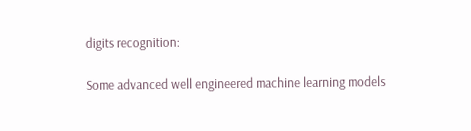digits recognition:

Some advanced well engineered machine learning models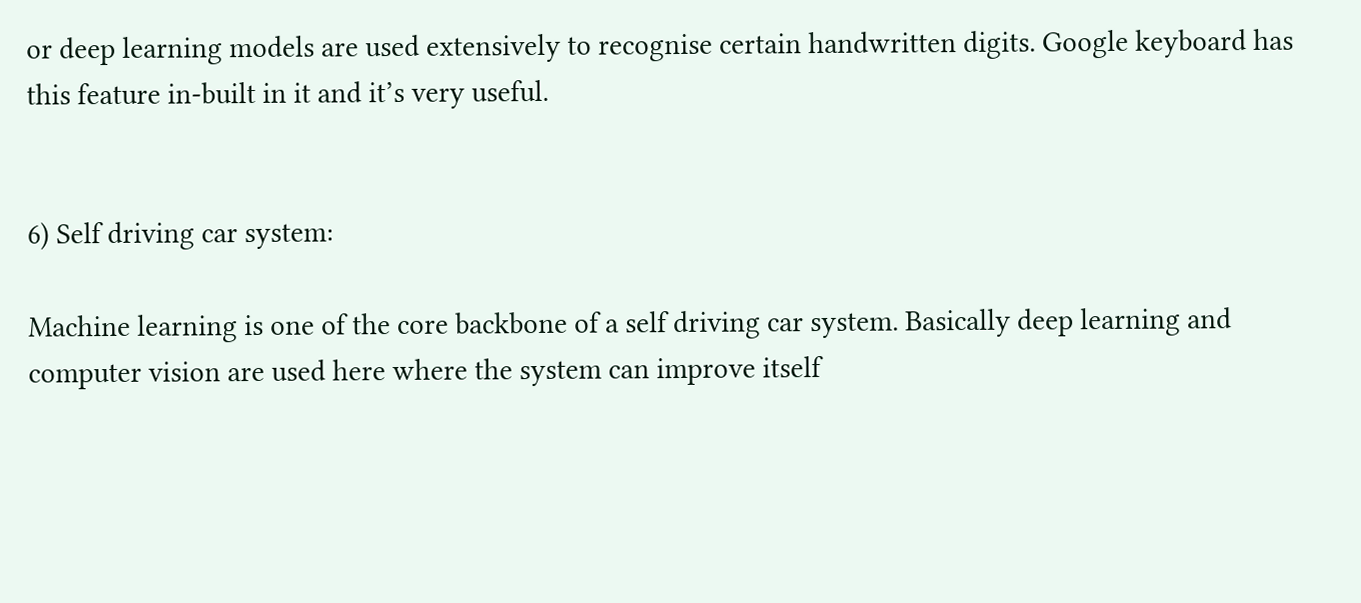or deep learning models are used extensively to recognise certain handwritten digits. Google keyboard has this feature in-built in it and it’s very useful.


6) Self driving car system:

Machine learning is one of the core backbone of a self driving car system. Basically deep learning and computer vision are used here where the system can improve itself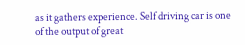as it gathers experience. Self driving car is one of the output of great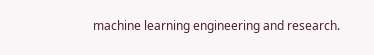machine learning engineering and research.